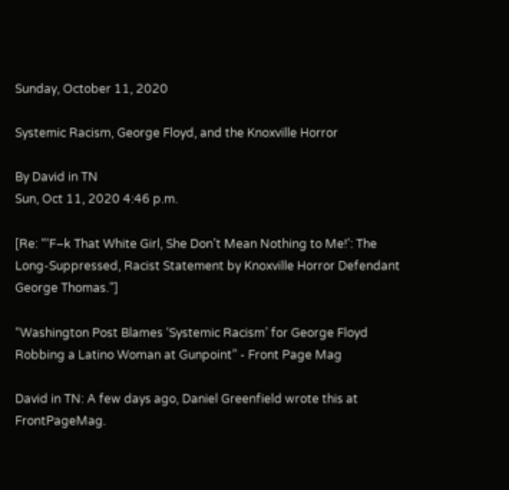Sunday, October 11, 2020

Systemic Racism, George Floyd, and the Knoxville Horror

By David in TN
Sun, Oct 11, 2020 4:46 p.m.

[Re: “‘F–k That White Girl, She Don’t Mean Nothing to Me!’: The Long-Suppressed, Racist Statement by Knoxville Horror Defendant George Thomas.”]

“Washington Post Blames ‘Systemic Racism’ for George Floyd Robbing a Latino Woman at Gunpoint” - Front Page Mag

David in TN: A few days ago, Daniel Greenfield wrote this at FrontPageMag.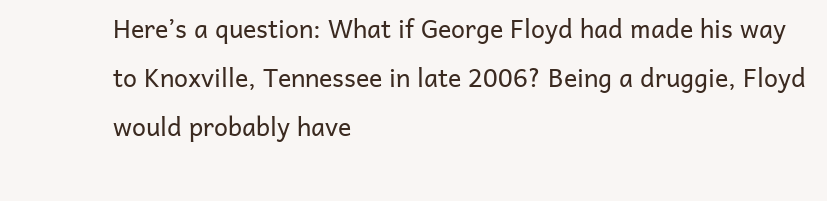Here’s a question: What if George Floyd had made his way to Knoxville, Tennessee in late 2006? Being a druggie, Floyd would probably have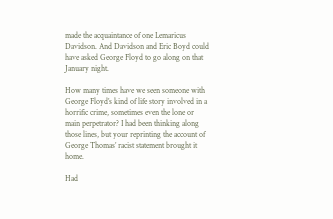made the acquaintance of one Lemaricus Davidson. And Davidson and Eric Boyd could have asked George Floyd to go along on that January night.

How many times have we seen someone with George Floyd’s kind of life story involved in a horrific crime, sometimes even the lone or main perpetrator? I had been thinking along those lines, but your reprinting the account of George Thomas’ racist statement brought it home.

Had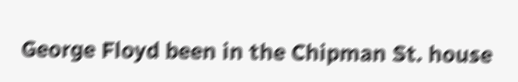George Floyd been in the Chipman St. house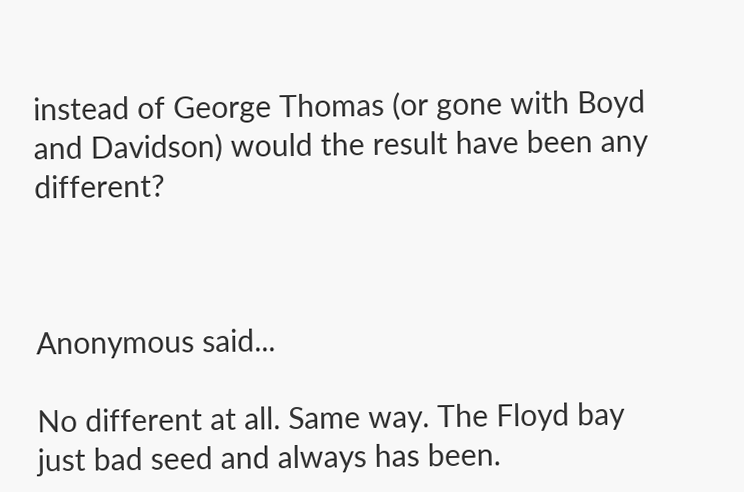instead of George Thomas (or gone with Boyd and Davidson) would the result have been any different?



Anonymous said...

No different at all. Same way. The Floyd bay just bad seed and always has been.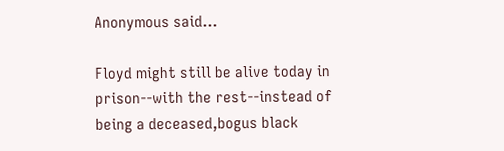Anonymous said...

Floyd might still be alive today in prison--with the rest--instead of being a deceased,bogus black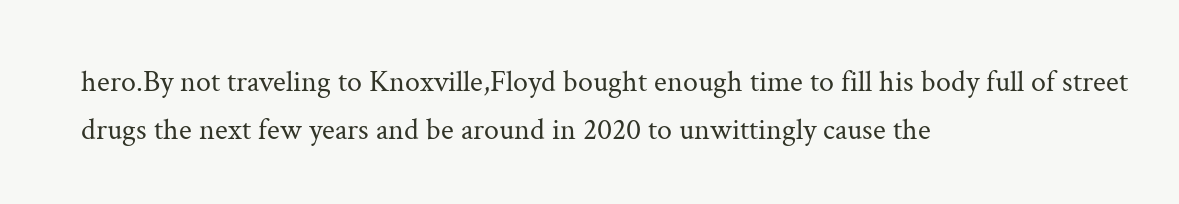hero.By not traveling to Knoxville,Floyd bought enough time to fill his body full of street drugs the next few years and be around in 2020 to unwittingly cause the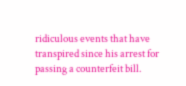ridiculous events that have transpired since his arrest for passing a counterfeit bill.